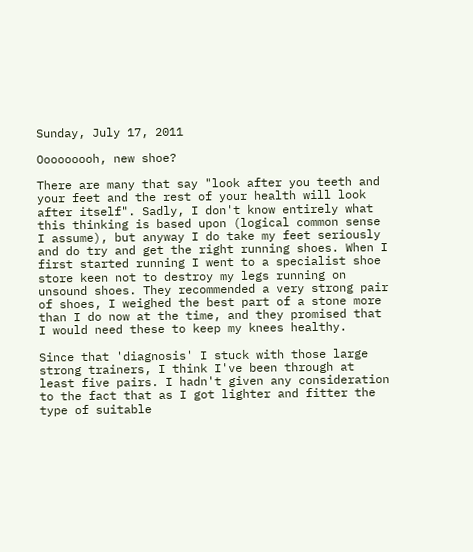Sunday, July 17, 2011

Ooooooooh, new shoe?

There are many that say "look after you teeth and your feet and the rest of your health will look after itself". Sadly, I don't know entirely what this thinking is based upon (logical common sense I assume), but anyway I do take my feet seriously and do try and get the right running shoes. When I first started running I went to a specialist shoe store keen not to destroy my legs running on unsound shoes. They recommended a very strong pair of shoes, I weighed the best part of a stone more than I do now at the time, and they promised that I would need these to keep my knees healthy.

Since that 'diagnosis' I stuck with those large strong trainers, I think I've been through at least five pairs. I hadn't given any consideration to the fact that as I got lighter and fitter the type of suitable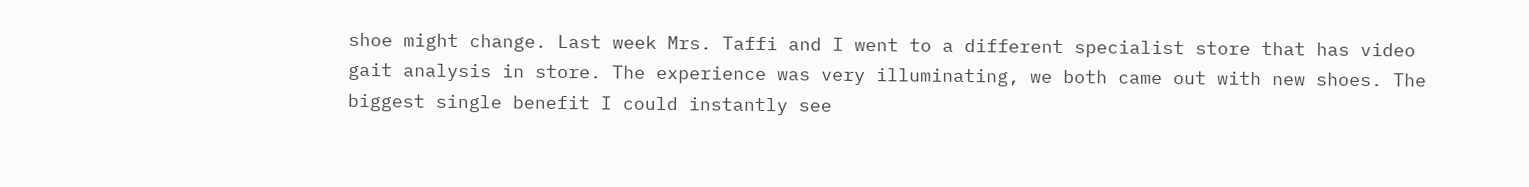shoe might change. Last week Mrs. Taffi and I went to a different specialist store that has video gait analysis in store. The experience was very illuminating, we both came out with new shoes. The biggest single benefit I could instantly see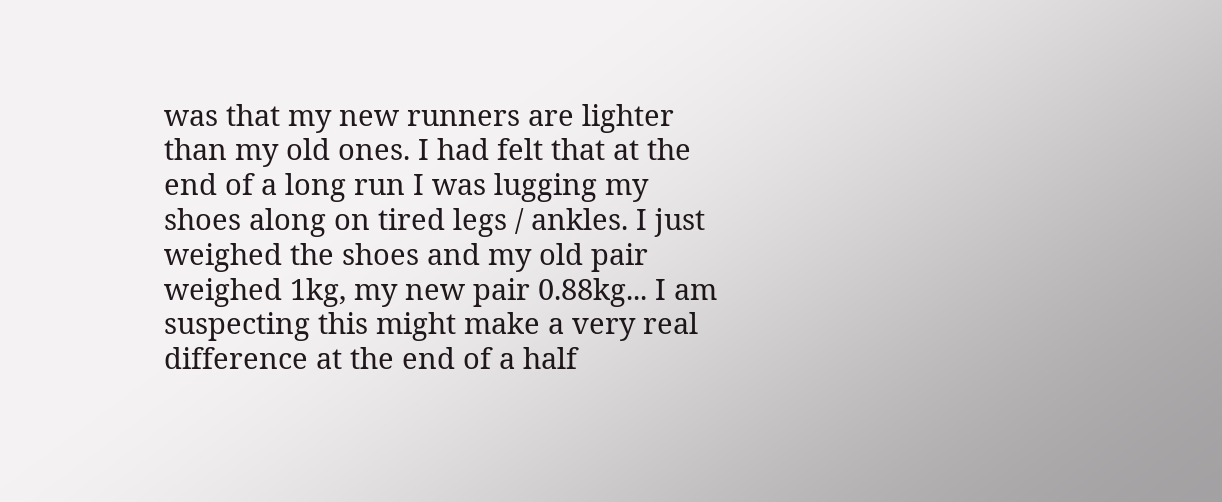was that my new runners are lighter than my old ones. I had felt that at the end of a long run I was lugging my shoes along on tired legs / ankles. I just weighed the shoes and my old pair weighed 1kg, my new pair 0.88kg... I am suspecting this might make a very real difference at the end of a half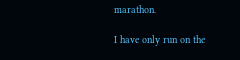marathon.

I have only run on the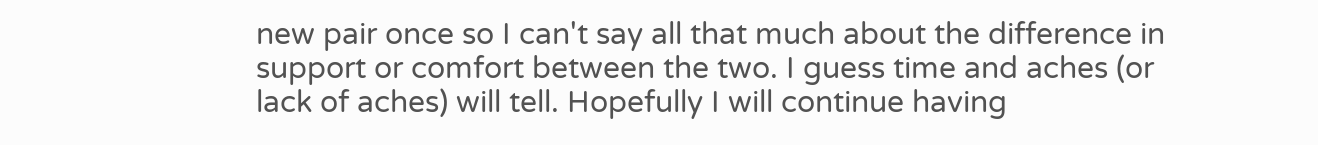new pair once so I can't say all that much about the difference in support or comfort between the two. I guess time and aches (or lack of aches) will tell. Hopefully I will continue having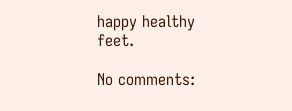happy healthy feet.

No comments: